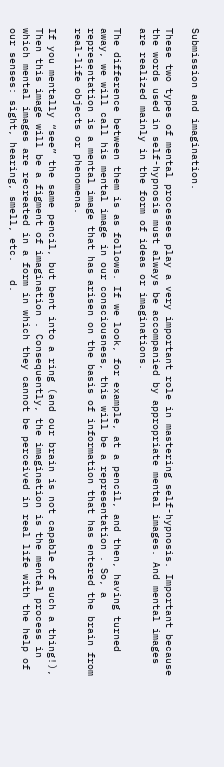Submission and imagination.

These two types of mental processes play a very important role in mastering self-hypnosis. Important because the words used in self-hypnosis must always be accompanied by appropriate mental images. And mental images are realized mainly in the form of ideas or imaginations.

The difference between them is as follows. If we look, for example, at a pencil, and then, having turned away, we will call his mental image in our consciousness, this will be a representation . So, a representation is a mental image that has arisen on the basis of information that has entered the brain from real-life objects or phenomena.

If you mentally “see” the same pencil, but bent into a ring (and our brain is not capable of such a thing!), Then this image will be a figment of imagination . Consequently, the imagination is the mental process in which mental images are recreated in a form in which they cannot be perceived in real life with the help of our senses: sight, hearing, smell, etc.   d.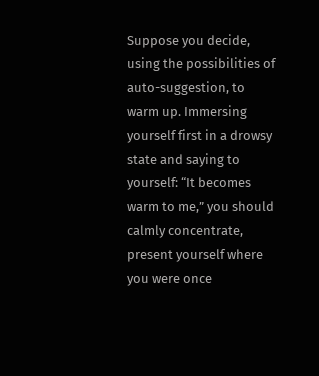Suppose you decide, using the possibilities of auto-suggestion, to warm up. Immersing yourself first in a drowsy state and saying to yourself: “It becomes warm to me,” you should calmly concentrate, present yourself where you were once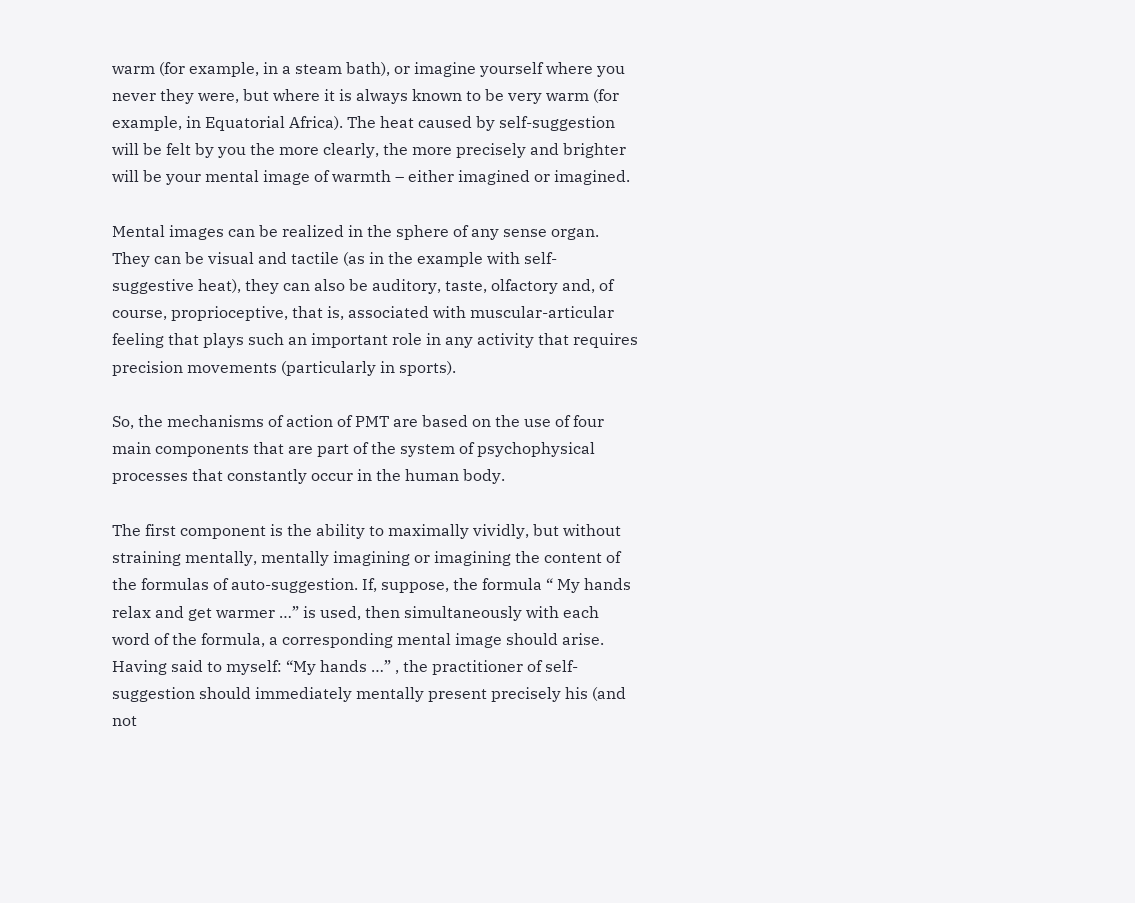warm (for example, in a steam bath), or imagine yourself where you never they were, but where it is always known to be very warm (for example, in Equatorial Africa). The heat caused by self-suggestion will be felt by you the more clearly, the more precisely and brighter will be your mental image of warmth – either imagined or imagined.

Mental images can be realized in the sphere of any sense organ. They can be visual and tactile (as in the example with self-suggestive heat), they can also be auditory, taste, olfactory and, of course, proprioceptive, that is, associated with muscular-articular feeling that plays such an important role in any activity that requires precision movements (particularly in sports).

So, the mechanisms of action of PMT are based on the use of four main components that are part of the system of psychophysical processes that constantly occur in the human body.

The first component is the ability to maximally vividly, but without straining mentally, mentally imagining or imagining the content of the formulas of auto-suggestion. If, suppose, the formula “ My hands relax and get warmer …” is used, then simultaneously with each word of the formula, a corresponding mental image should arise. Having said to myself: “My hands …” , the practitioner of self-suggestion should immediately mentally present precisely his (and not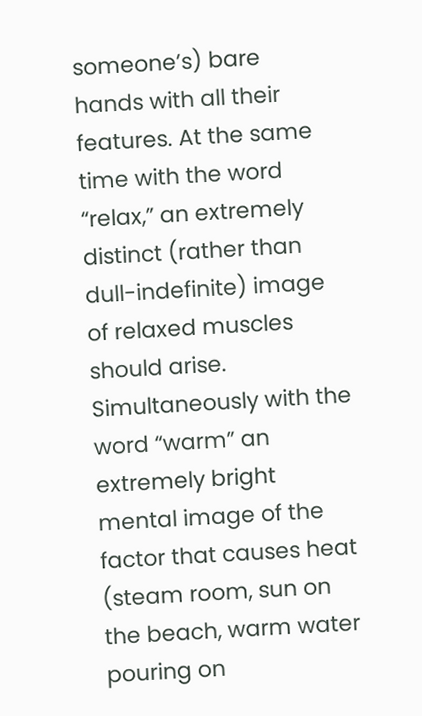someone’s) bare hands with all their features. At the same time with the word “relax,” an extremely distinct (rather than dull-indefinite) image of relaxed muscles should arise. Simultaneously with the word “warm” an extremely bright mental image of the factor that causes heat (steam room, sun on the beach, warm water pouring on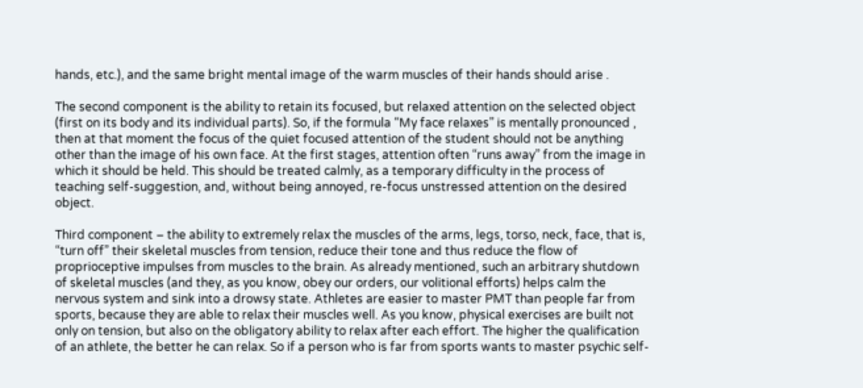hands, etc.), and the same bright mental image of the warm muscles of their hands should arise .

The second component is the ability to retain its focused, but relaxed attention on the selected object (first on its body and its individual parts). So, if the formula “My face relaxes” is mentally pronounced , then at that moment the focus of the quiet focused attention of the student should not be anything other than the image of his own face. At the first stages, attention often “runs away” from the image in which it should be held. This should be treated calmly, as a temporary difficulty in the process of teaching self-suggestion, and, without being annoyed, re-focus unstressed attention on the desired object.

Third component – the ability to extremely relax the muscles of the arms, legs, torso, neck, face, that is, “turn off” their skeletal muscles from tension, reduce their tone and thus reduce the flow of proprioceptive impulses from muscles to the brain. As already mentioned, such an arbitrary shutdown of skeletal muscles (and they, as you know, obey our orders, our volitional efforts) helps calm the nervous system and sink into a drowsy state. Athletes are easier to master PMT than people far from sports, because they are able to relax their muscles well. As you know, physical exercises are built not only on tension, but also on the obligatory ability to relax after each effort. The higher the qualification of an athlete, the better he can relax. So if a person who is far from sports wants to master psychic self-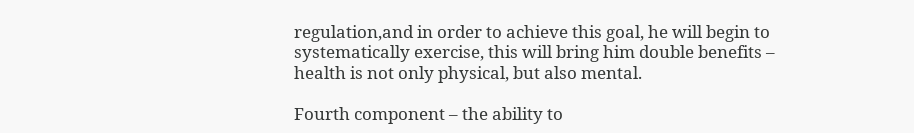regulation,and in order to achieve this goal, he will begin to systematically exercise, this will bring him double benefits – health is not only physical, but also mental.

Fourth component – the ability to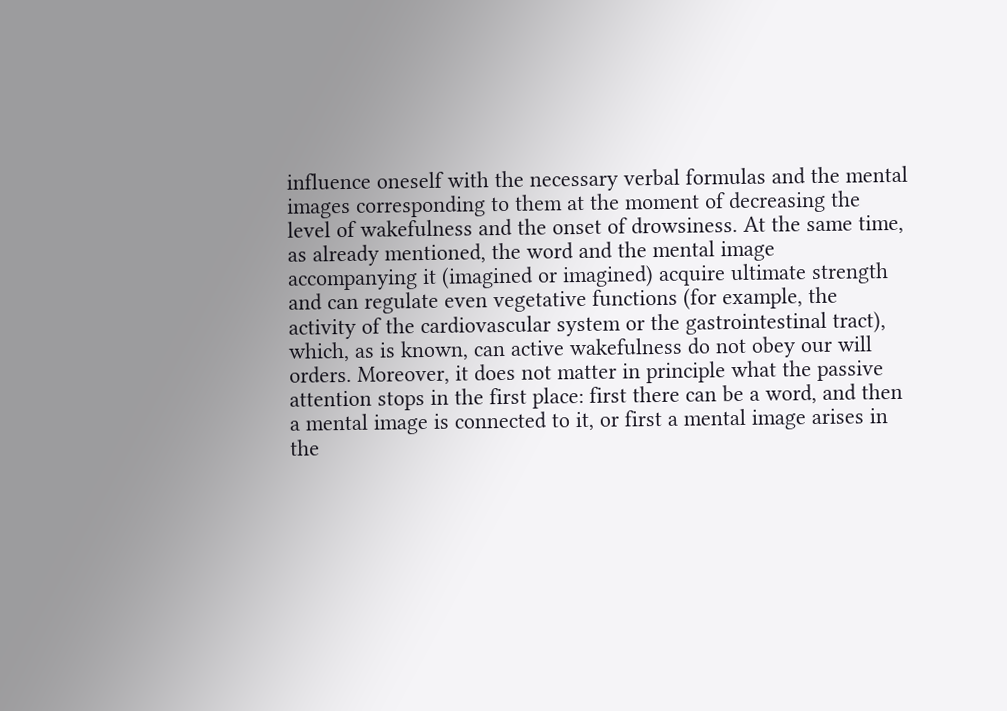influence oneself with the necessary verbal formulas and the mental images corresponding to them at the moment of decreasing the level of wakefulness and the onset of drowsiness. At the same time, as already mentioned, the word and the mental image accompanying it (imagined or imagined) acquire ultimate strength and can regulate even vegetative functions (for example, the activity of the cardiovascular system or the gastrointestinal tract), which, as is known, can active wakefulness do not obey our will orders. Moreover, it does not matter in principle what the passive attention stops in the first place: first there can be a word, and then a mental image is connected to it, or first a mental image arises in the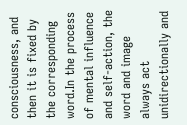consciousness, and then it is fixed by the corresponding word.In the process of mental influence and self-action, the word and image always act unidirectionally and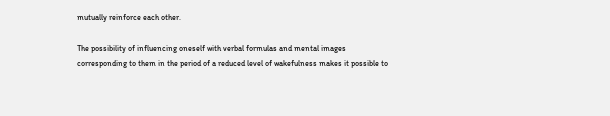mutually reinforce each other.

The possibility of influencing oneself with verbal formulas and mental images corresponding to them in the period of a reduced level of wakefulness makes it possible to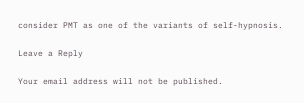consider PMT as one of the variants of self-hypnosis.

Leave a Reply

Your email address will not be published.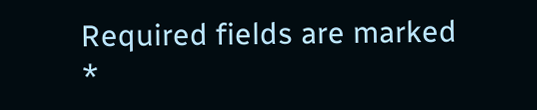Required fields are marked *